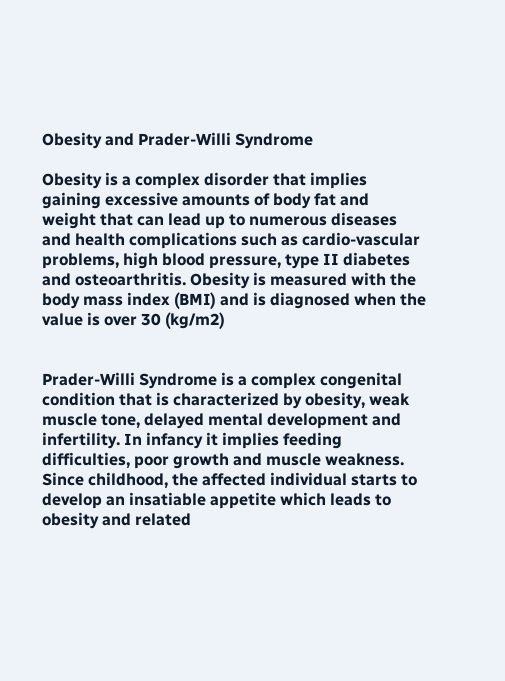Obesity and Prader-Willi Syndrome

Obesity is a complex disorder that implies gaining excessive amounts of body fat and weight that can lead up to numerous diseases and health complications such as cardio-vascular problems, high blood pressure, type II diabetes and osteoarthritis. Obesity is measured with the body mass index (BMI) and is diagnosed when the value is over 30 (kg/m2)


Prader-Willi Syndrome is a complex congenital condition that is characterized by obesity, weak muscle tone, delayed mental development and infertility. In infancy it implies feeding difficulties, poor growth and muscle weakness. Since childhood, the affected individual starts to develop an insatiable appetite which leads to obesity and related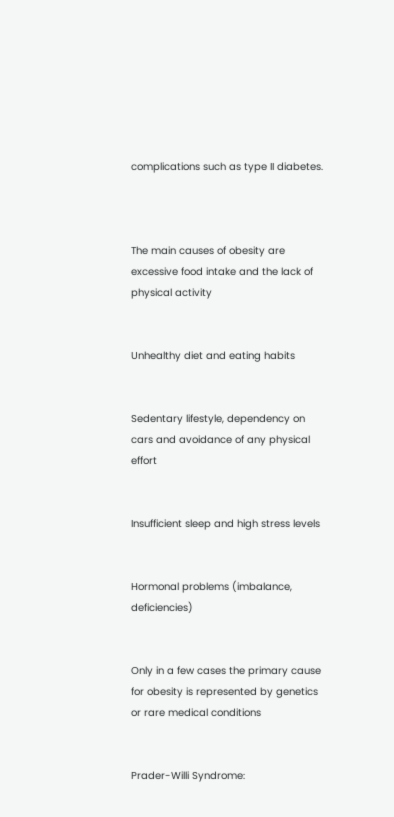complications such as type II diabetes.



The main causes of obesity are excessive food intake and the lack of physical activity


Unhealthy diet and eating habits


Sedentary lifestyle, dependency on cars and avoidance of any physical effort


Insufficient sleep and high stress levels


Hormonal problems (imbalance, deficiencies)


Only in a few cases the primary cause for obesity is represented by genetics or rare medical conditions


Prader-Willi Syndrome: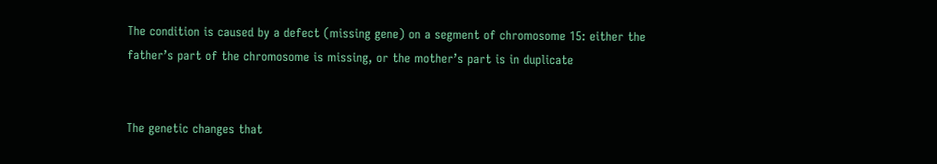The condition is caused by a defect (missing gene) on a segment of chromosome 15: either the father’s part of the chromosome is missing, or the mother’s part is in duplicate


The genetic changes that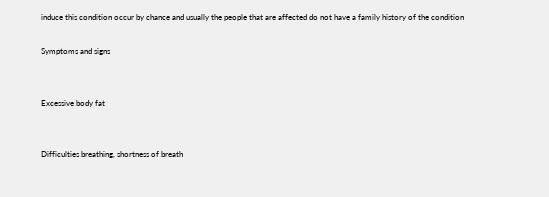induce this condition occur by chance and usually the people that are affected do not have a family history of the condition

Symptoms and signs


Excessive body fat


Difficulties breathing, shortness of breath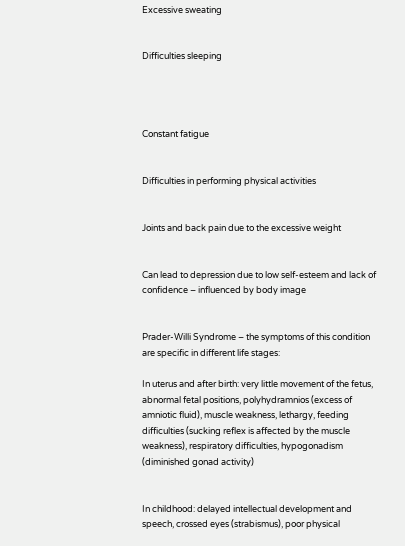Excessive sweating


Difficulties sleeping




Constant fatigue


Difficulties in performing physical activities


Joints and back pain due to the excessive weight


Can lead to depression due to low self-esteem and lack of confidence – influenced by body image


Prader-Willi Syndrome – the symptoms of this condition are specific in different life stages:

In uterus and after birth: very little movement of the fetus, abnormal fetal positions, polyhydramnios (excess of amniotic fluid), muscle weakness, lethargy, feeding difficulties (sucking reflex is affected by the muscle weakness), respiratory difficulties, hypogonadism (diminished gonad activity)


In childhood: delayed intellectual development and speech, crossed eyes (strabismus), poor physical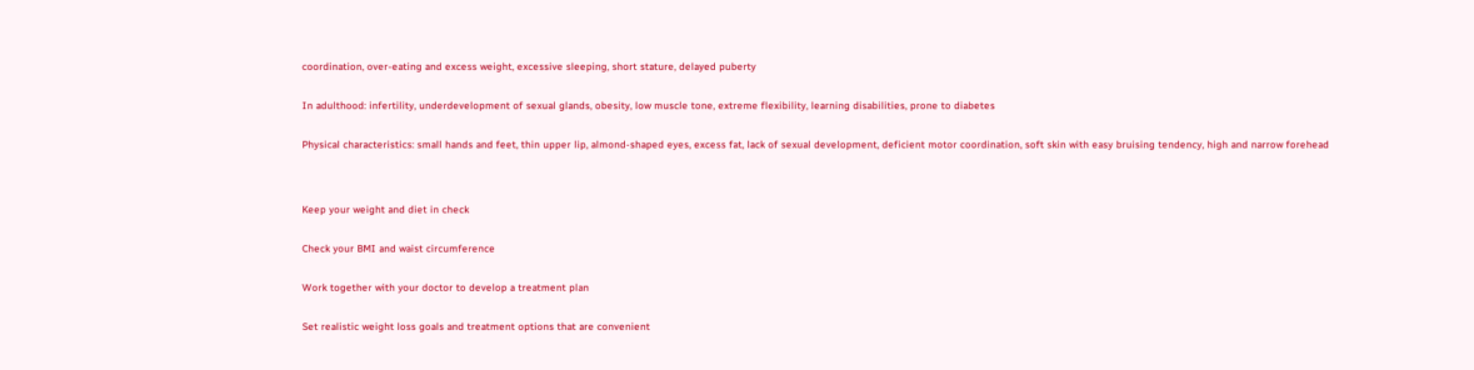coordination, over-eating and excess weight, excessive sleeping, short stature, delayed puberty


In adulthood: infertility, underdevelopment of sexual glands, obesity, low muscle tone, extreme flexibility, learning disabilities, prone to diabetes


Physical characteristics: small hands and feet, thin upper lip, almond-shaped eyes, excess fat, lack of sexual development, deficient motor coordination, soft skin with easy bruising tendency, high and narrow forehead




Keep your weight and diet in check


Check your BMI and waist circumference


Work together with your doctor to develop a treatment plan


Set realistic weight loss goals and treatment options that are convenient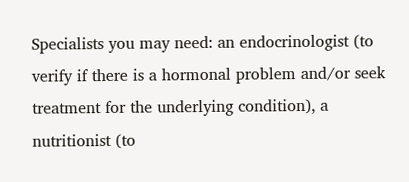Specialists you may need: an endocrinologist (to verify if there is a hormonal problem and/or seek treatment for the underlying condition), a nutritionist (to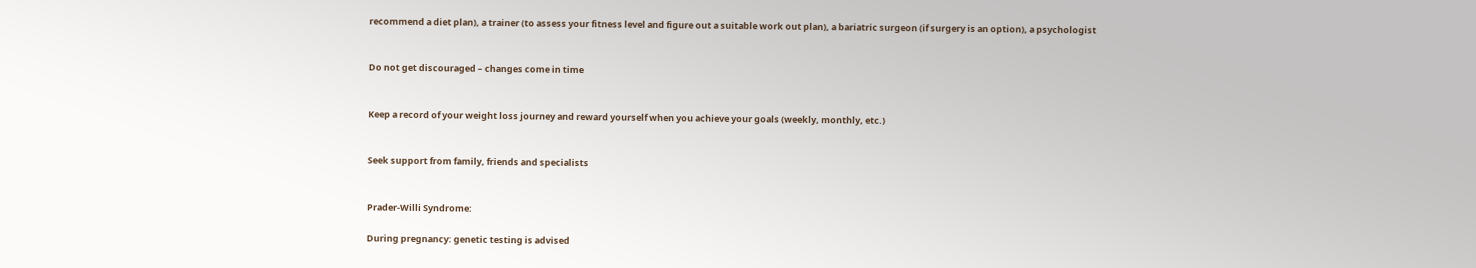recommend a diet plan), a trainer (to assess your fitness level and figure out a suitable work out plan), a bariatric surgeon (if surgery is an option), a psychologist


Do not get discouraged – changes come in time


Keep a record of your weight loss journey and reward yourself when you achieve your goals (weekly, monthly, etc.)


Seek support from family, friends and specialists


Prader-Willi Syndrome:

During pregnancy: genetic testing is advised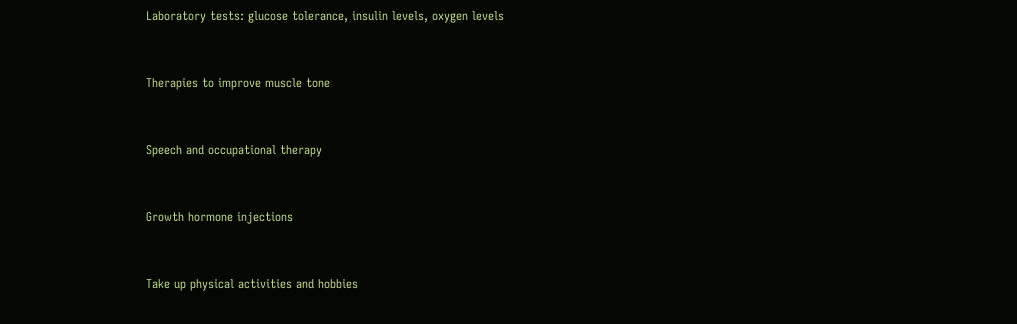Laboratory tests: glucose tolerance, insulin levels, oxygen levels


Therapies to improve muscle tone


Speech and occupational therapy


Growth hormone injections


Take up physical activities and hobbies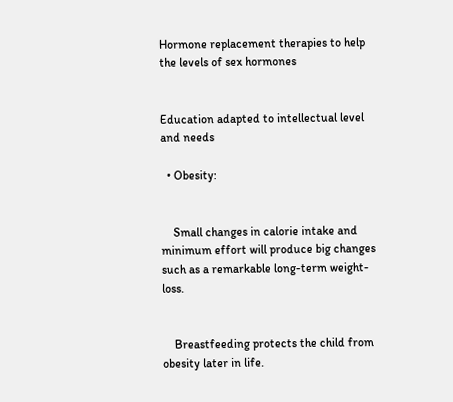Hormone replacement therapies to help the levels of sex hormones


Education adapted to intellectual level and needs

  • Obesity:


    Small changes in calorie intake and minimum effort will produce big changes such as a remarkable long-term weight-loss.


    Breastfeeding protects the child from obesity later in life.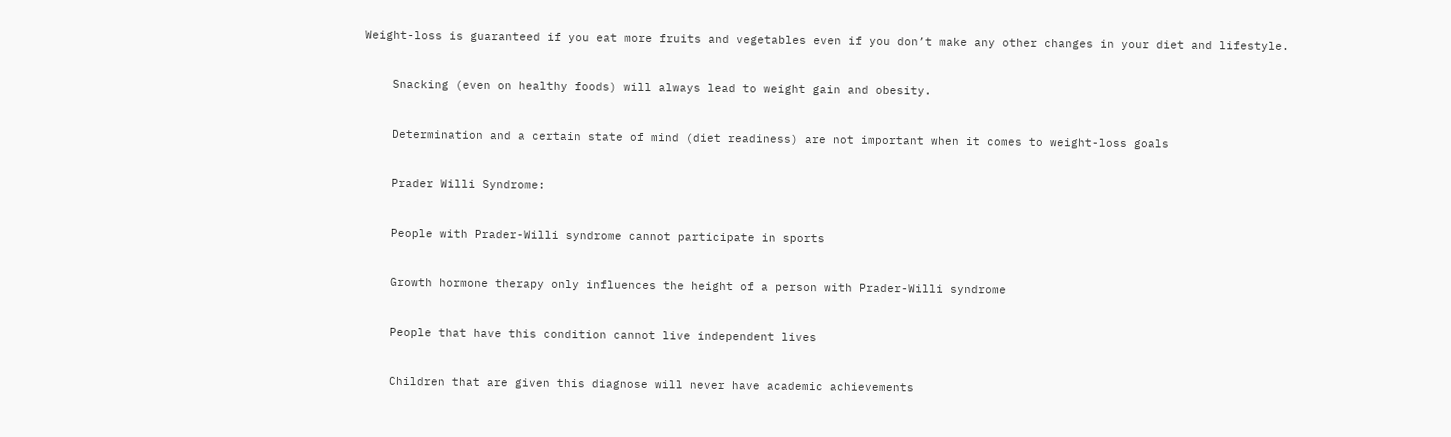Weight-loss is guaranteed if you eat more fruits and vegetables even if you don’t make any other changes in your diet and lifestyle.


    Snacking (even on healthy foods) will always lead to weight gain and obesity.


    Determination and a certain state of mind (diet readiness) are not important when it comes to weight-loss goals


    Prader Willi Syndrome:


    People with Prader-Willi syndrome cannot participate in sports


    Growth hormone therapy only influences the height of a person with Prader-Willi syndrome


    People that have this condition cannot live independent lives


    Children that are given this diagnose will never have academic achievements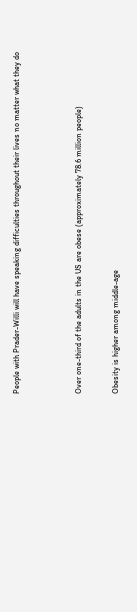People with Prader-Willi will have speaking difficulties throughout their lives no matter what they do




Over one-third of the adults in the US are obese (approximately 78.6 million people)


Obesity is higher among middle-age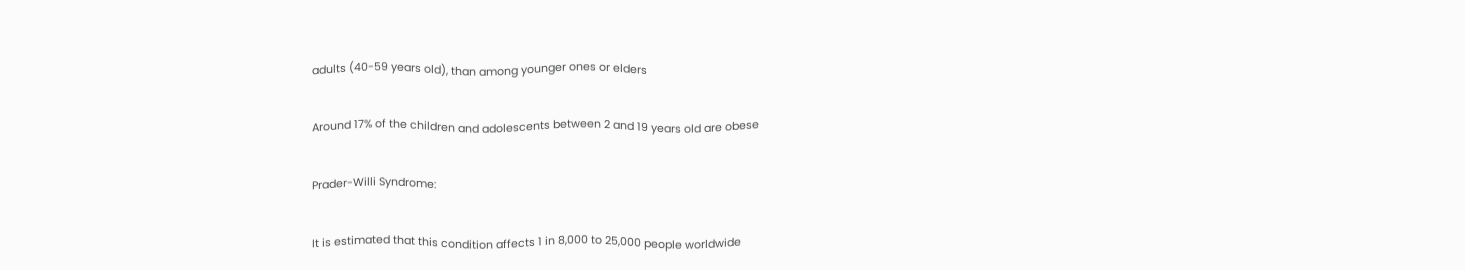adults (40-59 years old), than among younger ones or elders


Around 17% of the children and adolescents between 2 and 19 years old are obese


Prader-Willi Syndrome:


It is estimated that this condition affects 1 in 8,000 to 25,000 people worldwide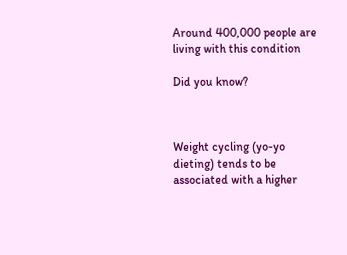Around 400,000 people are living with this condition

Did you know?



Weight cycling (yo-yo dieting) tends to be associated with a higher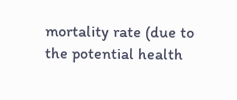mortality rate (due to the potential health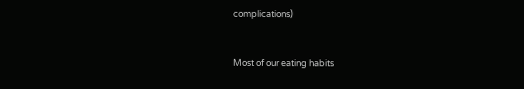complications)


Most of our eating habits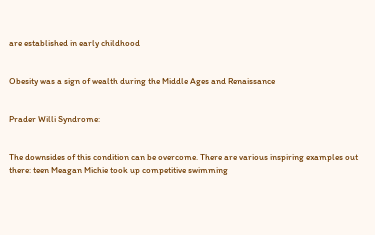are established in early childhood


Obesity was a sign of wealth during the Middle Ages and Renaissance


Prader Willi Syndrome:


The downsides of this condition can be overcome. There are various inspiring examples out there: teen Meagan Michie took up competitive swimming